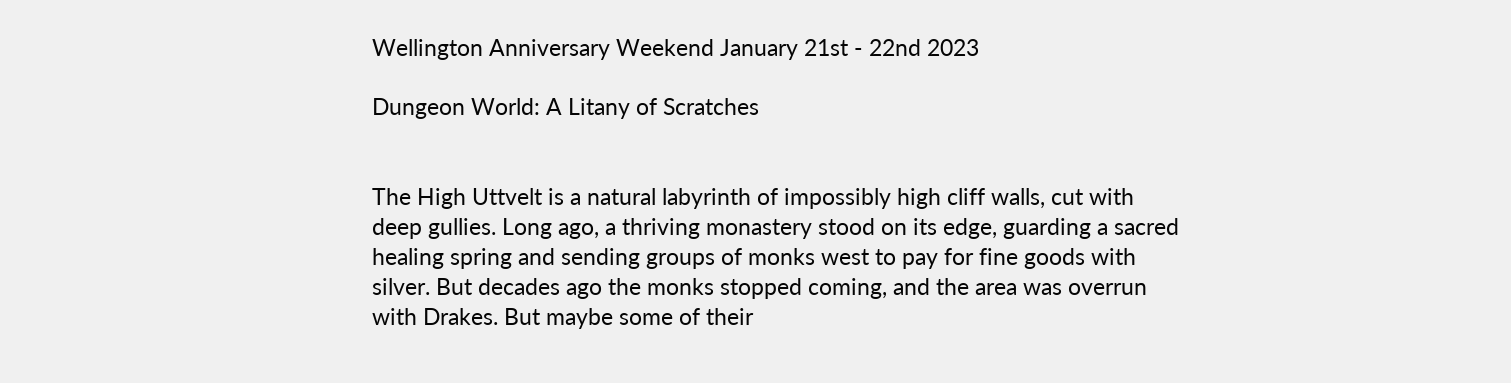Wellington Anniversary Weekend January 21st - 22nd 2023

Dungeon World: A Litany of Scratches


The High Uttvelt is a natural labyrinth of impossibly high cliff walls, cut with deep gullies. Long ago, a thriving monastery stood on its edge, guarding a sacred healing spring and sending groups of monks west to pay for fine goods with silver. But decades ago the monks stopped coming, and the area was overrun with Drakes. But maybe some of their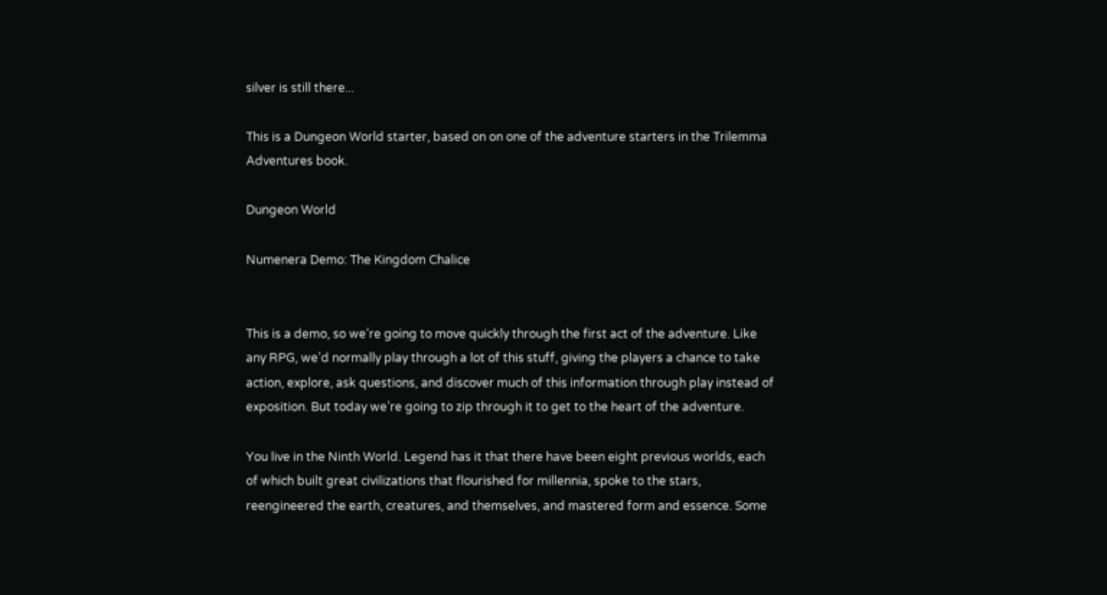silver is still there...

This is a Dungeon World starter, based on on one of the adventure starters in the Trilemma Adventures book.

Dungeon World

Numenera Demo: The Kingdom Chalice


This is a demo, so we’re going to move quickly through the first act of the adventure. Like any RPG, we’d normally play through a lot of this stuff, giving the players a chance to take action, explore, ask questions, and discover much of this information through play instead of exposition. But today we’re going to zip through it to get to the heart of the adventure.

You live in the Ninth World. Legend has it that there have been eight previous worlds, each of which built great civilizations that flourished for millennia, spoke to the stars, reengineered the earth, creatures, and themselves, and mastered form and essence. Some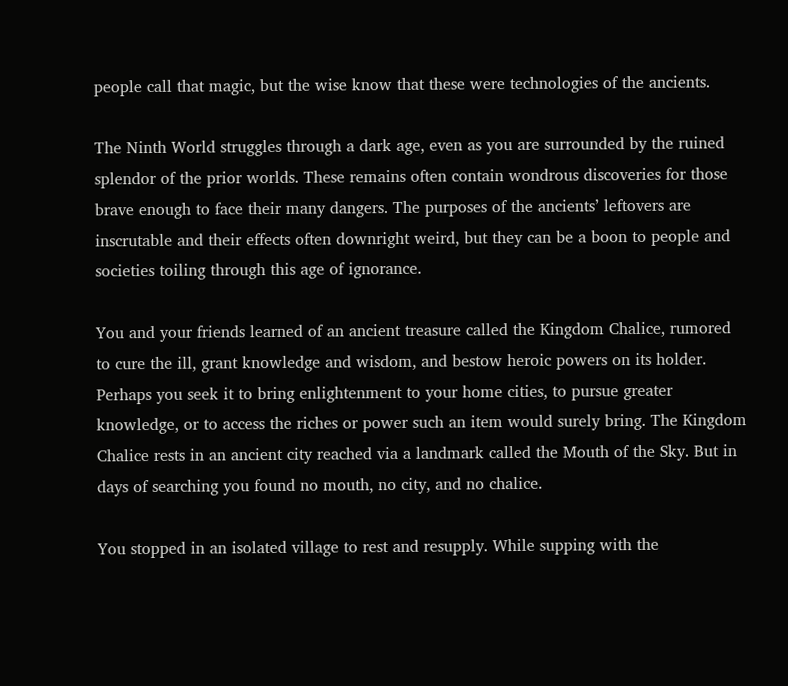people call that magic, but the wise know that these were technologies of the ancients.

The Ninth World struggles through a dark age, even as you are surrounded by the ruined splendor of the prior worlds. These remains often contain wondrous discoveries for those brave enough to face their many dangers. The purposes of the ancients’ leftovers are inscrutable and their effects often downright weird, but they can be a boon to people and societies toiling through this age of ignorance.

You and your friends learned of an ancient treasure called the Kingdom Chalice, rumored to cure the ill, grant knowledge and wisdom, and bestow heroic powers on its holder. Perhaps you seek it to bring enlightenment to your home cities, to pursue greater knowledge, or to access the riches or power such an item would surely bring. The Kingdom Chalice rests in an ancient city reached via a landmark called the Mouth of the Sky. But in days of searching you found no mouth, no city, and no chalice.

You stopped in an isolated village to rest and resupply. While supping with the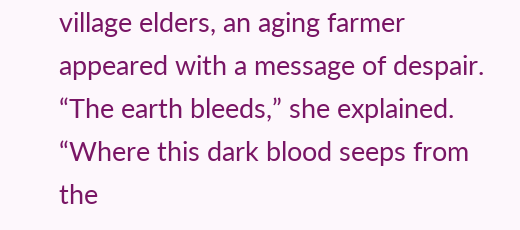village elders, an aging farmer appeared with a message of despair. “The earth bleeds,” she explained. “Where this dark blood seeps from the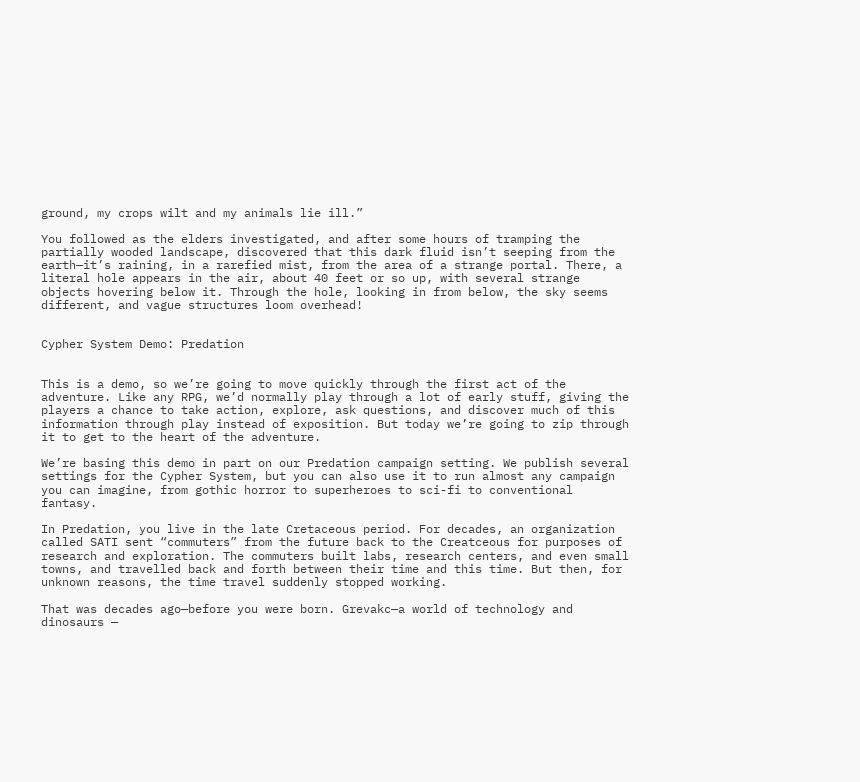ground, my crops wilt and my animals lie ill.”

You followed as the elders investigated, and after some hours of tramping the partially wooded landscape, discovered that this dark fluid isn’t seeping from the earth—it’s raining, in a rarefied mist, from the area of a strange portal. There, a literal hole appears in the air, about 40 feet or so up, with several strange objects hovering below it. Through the hole, looking in from below, the sky seems different, and vague structures loom overhead!


Cypher System Demo: Predation


This is a demo, so we’re going to move quickly through the first act of the adventure. Like any RPG, we’d normally play through a lot of early stuff, giving the players a chance to take action, explore, ask questions, and discover much of this information through play instead of exposition. But today we’re going to zip through it to get to the heart of the adventure.

We’re basing this demo in part on our Predation campaign setting. We publish several settings for the Cypher System, but you can also use it to run almost any campaign you can imagine, from gothic horror to superheroes to sci-fi to conventional fantasy.

In Predation, you live in the late Cretaceous period. For decades, an organization called SATI sent “commuters” from the future back to the Creatceous for purposes of research and exploration. The commuters built labs, research centers, and even small towns, and travelled back and forth between their time and this time. But then, for unknown reasons, the time travel suddenly stopped working.

That was decades ago—before you were born. Grevakc—a world of technology and dinosaurs —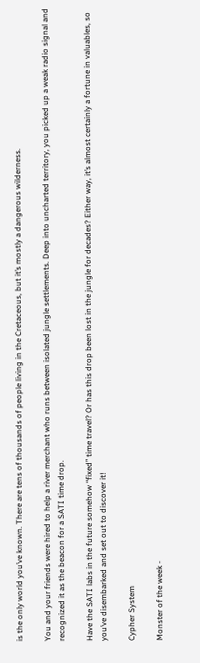is the only world you’ve known. There are tens of thousands of people living in the Cretaceous, but it’s mostly a dangerous wilderness.

You and your friends were hired to help a river merchant who runs between isolated jungle settlements. Deep into uncharted territory, you picked up a weak radio signal and recognized it as the beacon for a SATI time drop.

Have the SATI labs in the future somehow “fixed” time travel? Or has this drop been lost in the jungle for decades? Either way, it’s almost certainly a fortune in valuables, so you’ve disembarked and set out to discover it!

Cypher System

Monster of the week -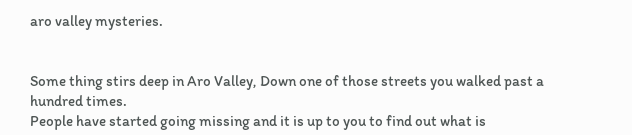aro valley mysteries.


Some thing stirs deep in Aro Valley, Down one of those streets you walked past a hundred times.
People have started going missing and it is up to you to find out what is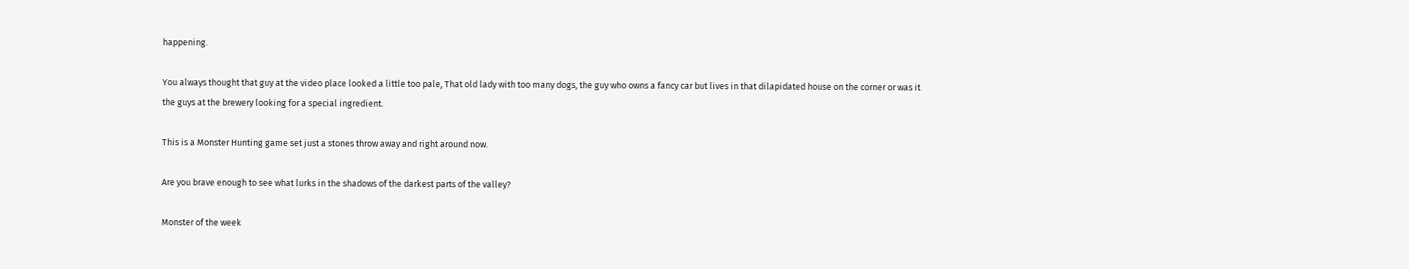happening.

You always thought that guy at the video place looked a little too pale, That old lady with too many dogs, the guy who owns a fancy car but lives in that dilapidated house on the corner or was it the guys at the brewery looking for a special ingredient.

This is a Monster Hunting game set just a stones throw away and right around now.

Are you brave enough to see what lurks in the shadows of the darkest parts of the valley?

Monster of the week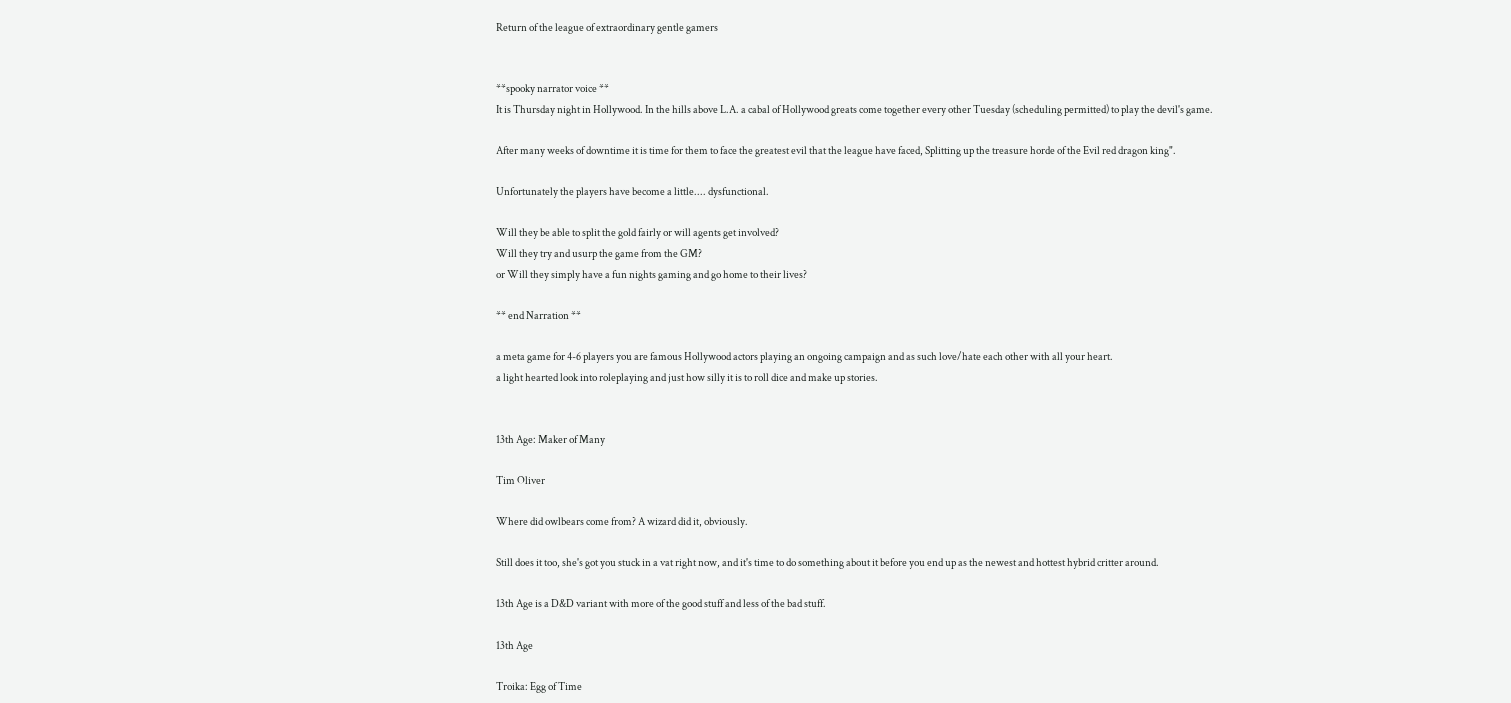Return of the league of extraordinary gentle gamers


**spooky narrator voice **
It is Thursday night in Hollywood. In the hills above L.A. a cabal of Hollywood greats come together every other Tuesday (scheduling permitted) to play the devil's game.

After many weeks of downtime it is time for them to face the greatest evil that the league have faced, Splitting up the treasure horde of the Evil red dragon king".

Unfortunately the players have become a little.... dysfunctional.

Will they be able to split the gold fairly or will agents get involved?
Will they try and usurp the game from the GM?
or Will they simply have a fun nights gaming and go home to their lives?

** end Narration **

a meta game for 4-6 players you are famous Hollywood actors playing an ongoing campaign and as such love/hate each other with all your heart.
a light hearted look into roleplaying and just how silly it is to roll dice and make up stories.


13th Age: Maker of Many

Tim Oliver

Where did owlbears come from? A wizard did it, obviously.

Still does it too, she's got you stuck in a vat right now, and it's time to do something about it before you end up as the newest and hottest hybrid critter around.

13th Age is a D&D variant with more of the good stuff and less of the bad stuff.

13th Age

Troika: Egg of Time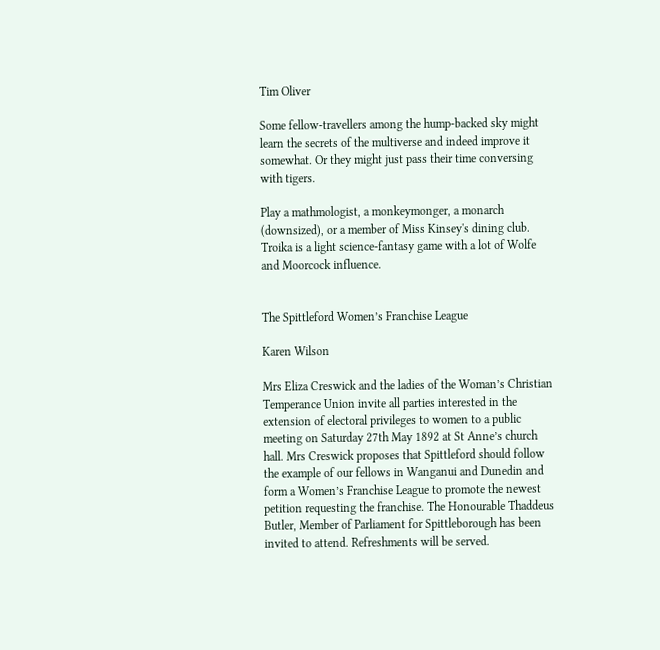Tim Oliver

Some fellow-travellers among the hump-backed sky might learn the secrets of the multiverse and indeed improve it somewhat. Or they might just pass their time conversing with tigers.

Play a mathmologist, a monkeymonger, a monarch (downsized), or a member of Miss Kinsey's dining club. Troika is a light science-fantasy game with a lot of Wolfe and Moorcock influence.


The Spittleford Women’s Franchise League

Karen Wilson

Mrs Eliza Creswick and the ladies of the Woman’s Christian Temperance Union invite all parties interested in the extension of electoral privileges to women to a public meeting on Saturday 27th May 1892 at St Anne’s church hall. Mrs Creswick proposes that Spittleford should follow the example of our fellows in Wanganui and Dunedin and form a Women’s Franchise League to promote the newest petition requesting the franchise. The Honourable Thaddeus Butler, Member of Parliament for Spittleborough has been invited to attend. Refreshments will be served.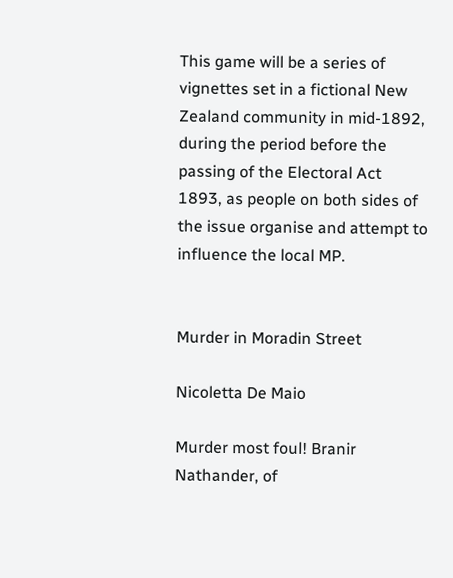This game will be a series of vignettes set in a fictional New Zealand community in mid-1892, during the period before the passing of the Electoral Act 1893, as people on both sides of the issue organise and attempt to influence the local MP.


Murder in Moradin Street

Nicoletta De Maio

Murder most foul! Branir Nathander, of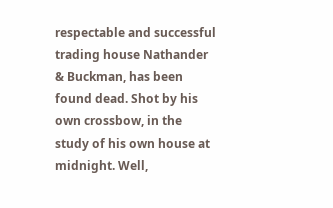respectable and successful trading house Nathander & Buckman, has been found dead. Shot by his own crossbow, in the study of his own house at midnight. Well,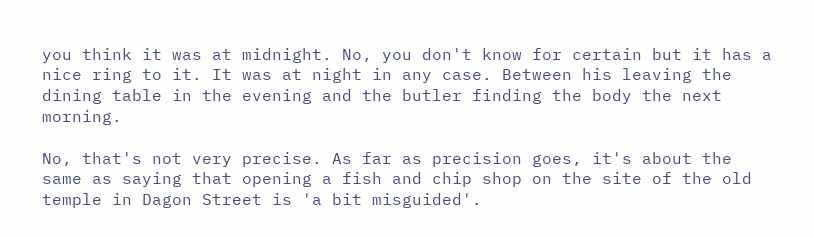you think it was at midnight. No, you don't know for certain but it has a nice ring to it. It was at night in any case. Between his leaving the dining table in the evening and the butler finding the body the next morning.

No, that's not very precise. As far as precision goes, it's about the same as saying that opening a fish and chip shop on the site of the old temple in Dagon Street is 'a bit misguided'.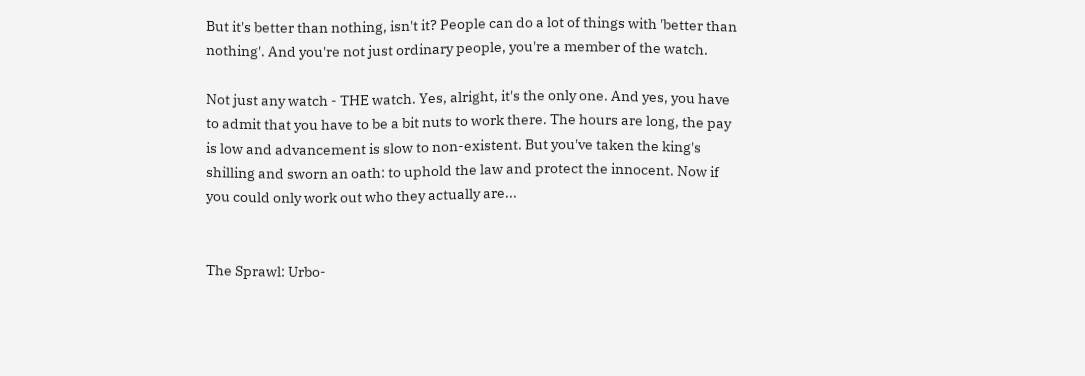But it's better than nothing, isn't it? People can do a lot of things with 'better than nothing'. And you're not just ordinary people, you're a member of the watch.

Not just any watch - THE watch. Yes, alright, it's the only one. And yes, you have to admit that you have to be a bit nuts to work there. The hours are long, the pay is low and advancement is slow to non-existent. But you've taken the king's shilling and sworn an oath: to uphold the law and protect the innocent. Now if you could only work out who they actually are...


The Sprawl: Urbo-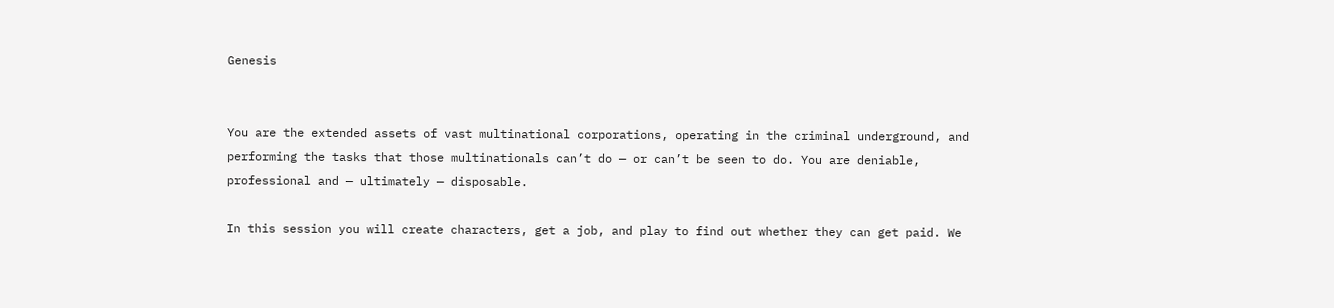Genesis


You are the extended assets of vast multinational corporations, operating in the criminal underground, and performing the tasks that those multinationals can’t do — or can’t be seen to do. You are deniable, professional and — ultimately — disposable.

In this session you will create characters, get a job, and play to find out whether they can get paid. We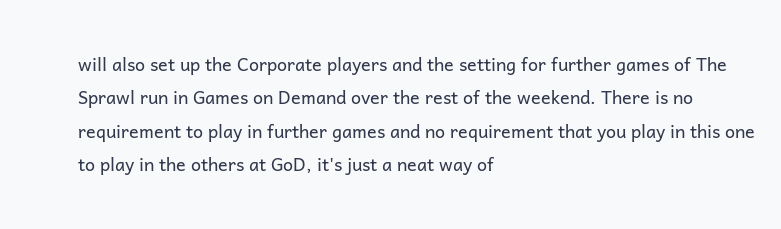will also set up the Corporate players and the setting for further games of The Sprawl run in Games on Demand over the rest of the weekend. There is no requirement to play in further games and no requirement that you play in this one to play in the others at GoD, it's just a neat way of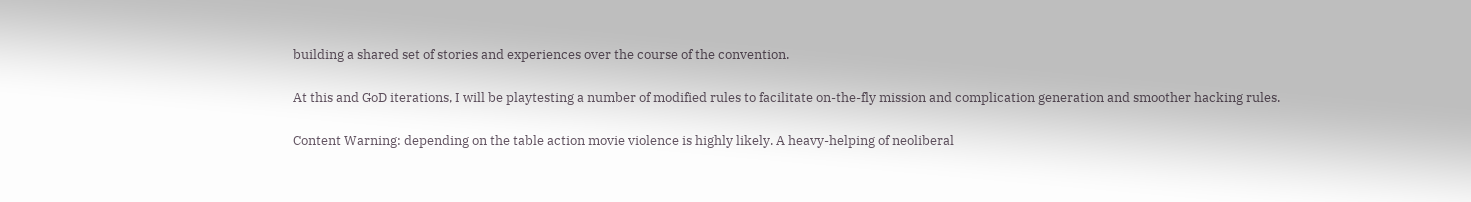building a shared set of stories and experiences over the course of the convention.

At this and GoD iterations, I will be playtesting a number of modified rules to facilitate on-the-fly mission and complication generation and smoother hacking rules.

Content Warning: depending on the table action movie violence is highly likely. A heavy-helping of neoliberal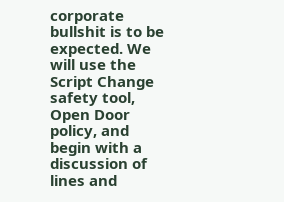corporate bullshit is to be expected. We will use the Script Change safety tool, Open Door policy, and begin with a discussion of lines and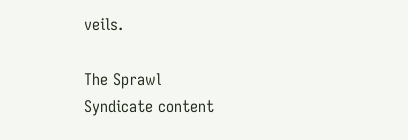veils.

The Sprawl
Syndicate content